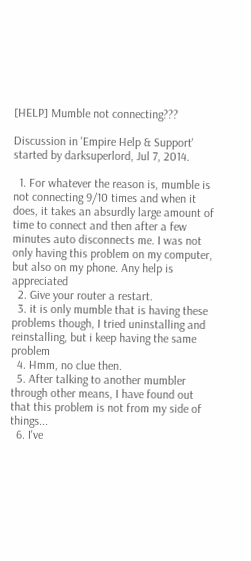[HELP] Mumble not connecting???

Discussion in 'Empire Help & Support' started by darksuperlord, Jul 7, 2014.

  1. For whatever the reason is, mumble is not connecting 9/10 times and when it does, it takes an absurdly large amount of time to connect and then after a few minutes auto disconnects me. I was not only having this problem on my computer, but also on my phone. Any help is appreciated
  2. Give your router a restart.
  3. it is only mumble that is having these problems though, I tried uninstalling and reinstalling, but i keep having the same problem
  4. Hmm, no clue then.
  5. After talking to another mumbler through other means, I have found out that this problem is not from my side of things...
  6. I've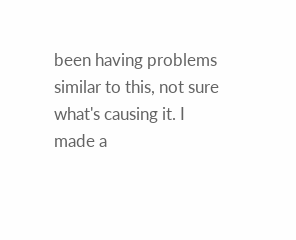been having problems similar to this, not sure what's causing it. I made a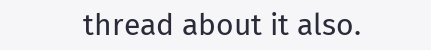thread about it also.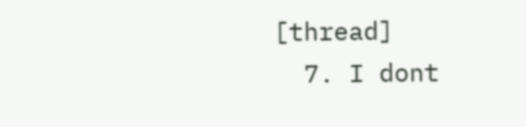[thread]
  7. I dont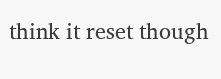think it reset though